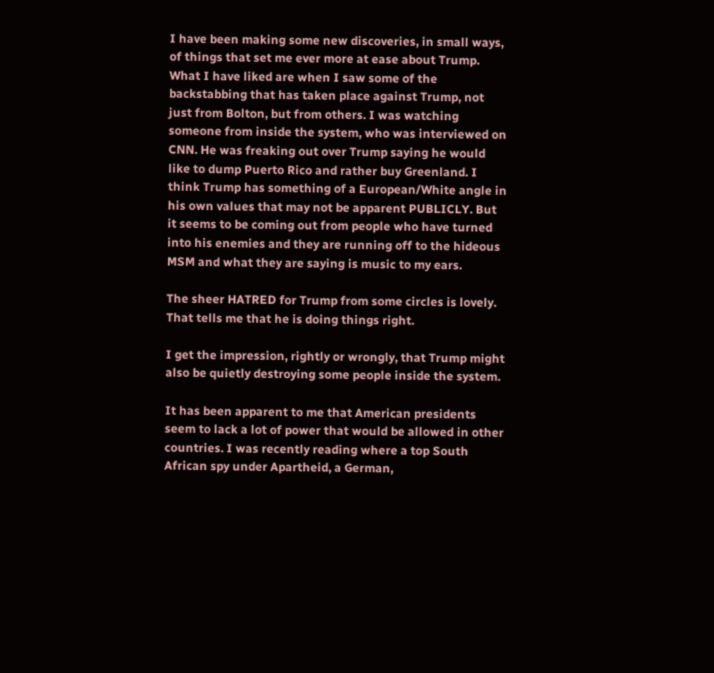I have been making some new discoveries, in small ways, of things that set me ever more at ease about Trump. What I have liked are when I saw some of the backstabbing that has taken place against Trump, not just from Bolton, but from others. I was watching someone from inside the system, who was interviewed on CNN. He was freaking out over Trump saying he would like to dump Puerto Rico and rather buy Greenland. I think Trump has something of a European/White angle in his own values that may not be apparent PUBLICLY. But it seems to be coming out from people who have turned into his enemies and they are running off to the hideous MSM and what they are saying is music to my ears.

The sheer HATRED for Trump from some circles is lovely. That tells me that he is doing things right.

I get the impression, rightly or wrongly, that Trump might also be quietly destroying some people inside the system.

It has been apparent to me that American presidents seem to lack a lot of power that would be allowed in other countries. I was recently reading where a top South African spy under Apartheid, a German,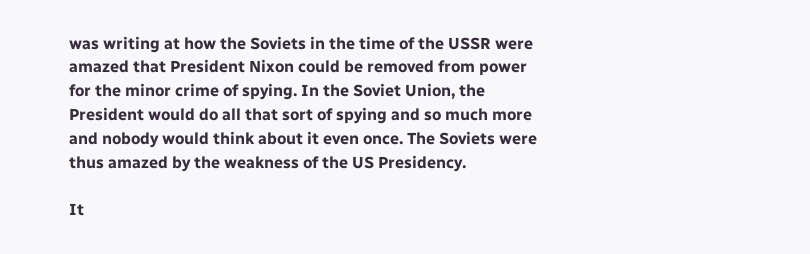was writing at how the Soviets in the time of the USSR were amazed that President Nixon could be removed from power for the minor crime of spying. In the Soviet Union, the President would do all that sort of spying and so much more and nobody would think about it even once. The Soviets were thus amazed by the weakness of the US Presidency.

It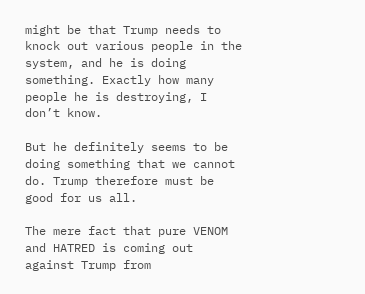might be that Trump needs to knock out various people in the system, and he is doing something. Exactly how many people he is destroying, I don’t know.

But he definitely seems to be doing something that we cannot do. Trump therefore must be good for us all.

The mere fact that pure VENOM and HATRED is coming out against Trump from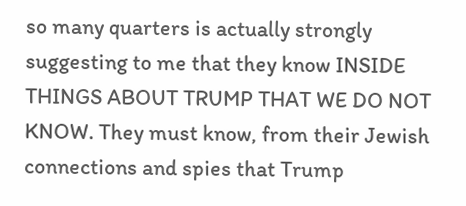so many quarters is actually strongly suggesting to me that they know INSIDE THINGS ABOUT TRUMP THAT WE DO NOT KNOW. They must know, from their Jewish connections and spies that Trump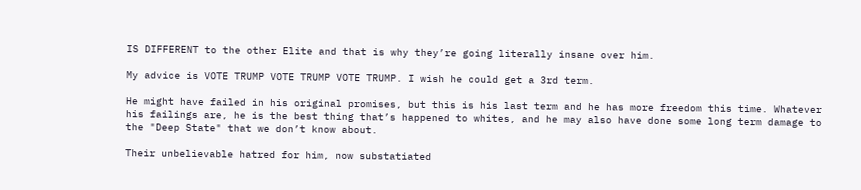IS DIFFERENT to the other Elite and that is why they’re going literally insane over him.

My advice is VOTE TRUMP VOTE TRUMP VOTE TRUMP. I wish he could get a 3rd term.

He might have failed in his original promises, but this is his last term and he has more freedom this time. Whatever his failings are, he is the best thing that’s happened to whites, and he may also have done some long term damage to the "Deep State" that we don’t know about.

Their unbelievable hatred for him, now substatiated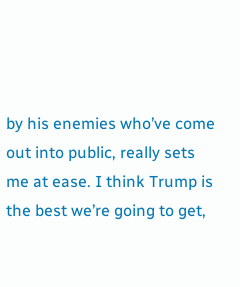by his enemies who’ve come out into public, really sets me at ease. I think Trump is the best we’re going to get,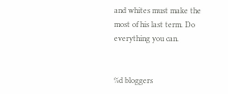and whites must make the most of his last term. Do everything you can.


%d bloggers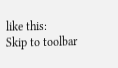like this:
Skip to toolbar